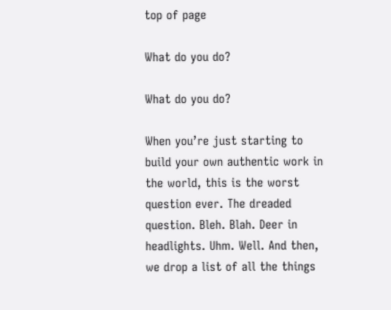top of page

What do you do?

What do you do?

When you’re just starting to build your own authentic work in the world, this is the worst question ever. The dreaded question. Bleh. Blah. Deer in headlights. Uhm. Well. And then, we drop a list of all the things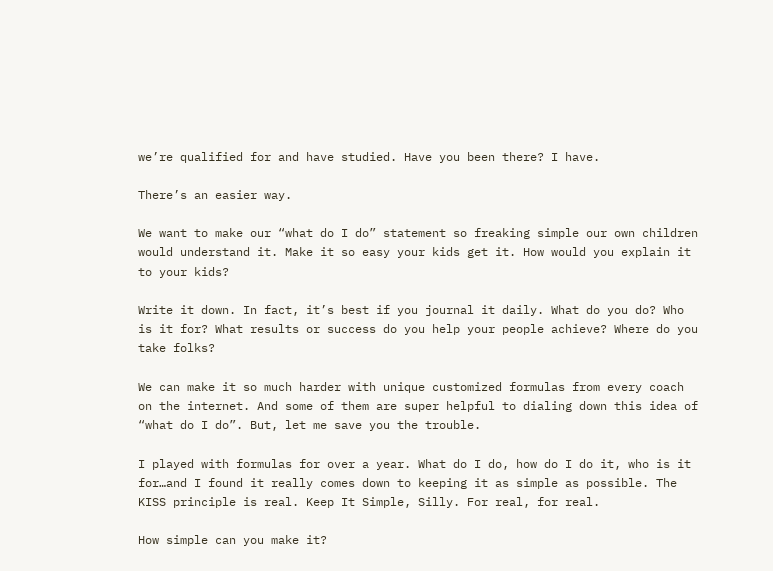we’re qualified for and have studied. Have you been there? I have.

There’s an easier way.

We want to make our “what do I do” statement so freaking simple our own children would understand it. Make it so easy your kids get it. How would you explain it to your kids?

Write it down. In fact, it’s best if you journal it daily. What do you do? Who is it for? What results or success do you help your people achieve? Where do you take folks?

We can make it so much harder with unique customized formulas from every coach on the internet. And some of them are super helpful to dialing down this idea of “what do I do”. But, let me save you the trouble.

I played with formulas for over a year. What do I do, how do I do it, who is it for…and I found it really comes down to keeping it as simple as possible. The KISS principle is real. Keep It Simple, Silly. For real, for real.

How simple can you make it?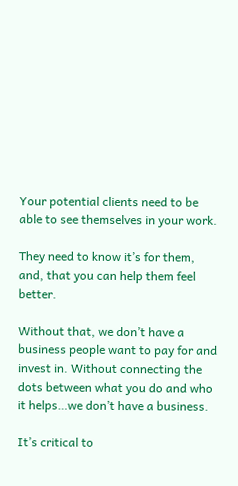Your potential clients need to be able to see themselves in your work.

They need to know it’s for them, and, that you can help them feel better.

Without that, we don’t have a business people want to pay for and invest in. Without connecting the dots between what you do and who it helps…we don’t have a business.

It’s critical to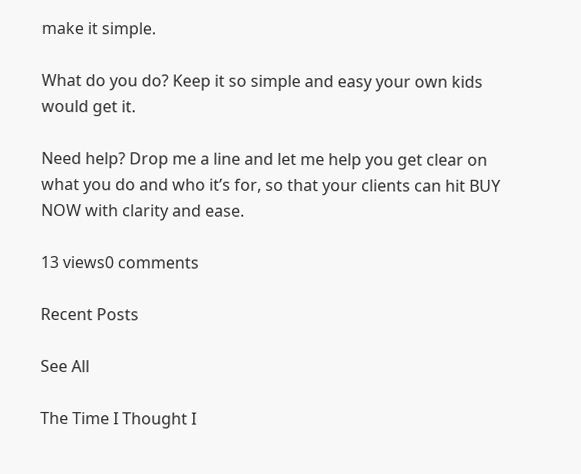make it simple.

What do you do? Keep it so simple and easy your own kids would get it.

Need help? Drop me a line and let me help you get clear on what you do and who it’s for, so that your clients can hit BUY NOW with clarity and ease.

13 views0 comments

Recent Posts

See All

The Time I Thought I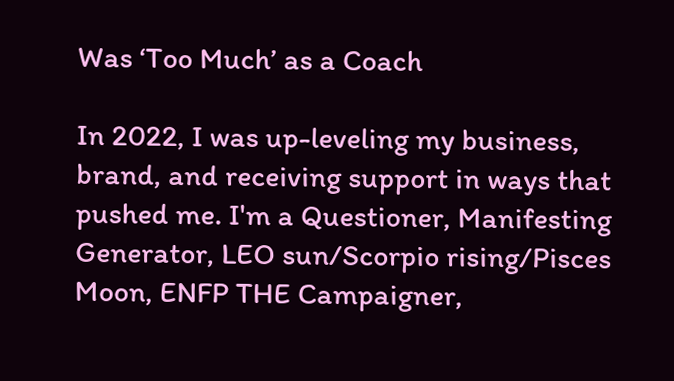Was ‘Too Much’ as a Coach

In 2022, I was up-leveling my business, brand, and receiving support in ways that pushed me. I'm a Questioner, Manifesting Generator, LEO sun/Scorpio rising/Pisces Moon, ENFP THE Campaigner,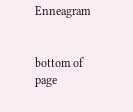Enneagram


bottom of page